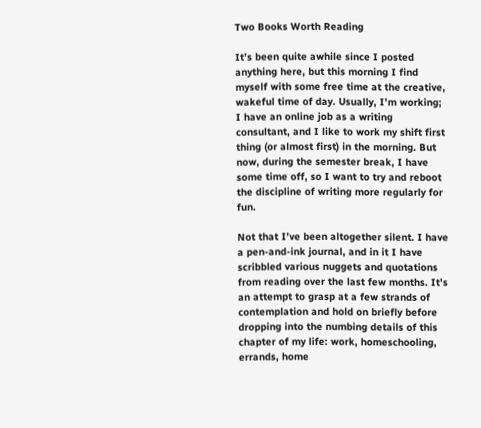Two Books Worth Reading

It’s been quite awhile since I posted anything here, but this morning I find myself with some free time at the creative, wakeful time of day. Usually, I’m working; I have an online job as a writing consultant, and I like to work my shift first thing (or almost first) in the morning. But now, during the semester break, I have some time off, so I want to try and reboot the discipline of writing more regularly for fun.

Not that I’ve been altogether silent. I have a pen-and-ink journal, and in it I have scribbled various nuggets and quotations from reading over the last few months. It’s an attempt to grasp at a few strands of contemplation and hold on briefly before dropping into the numbing details of this chapter of my life: work, homeschooling, errands, home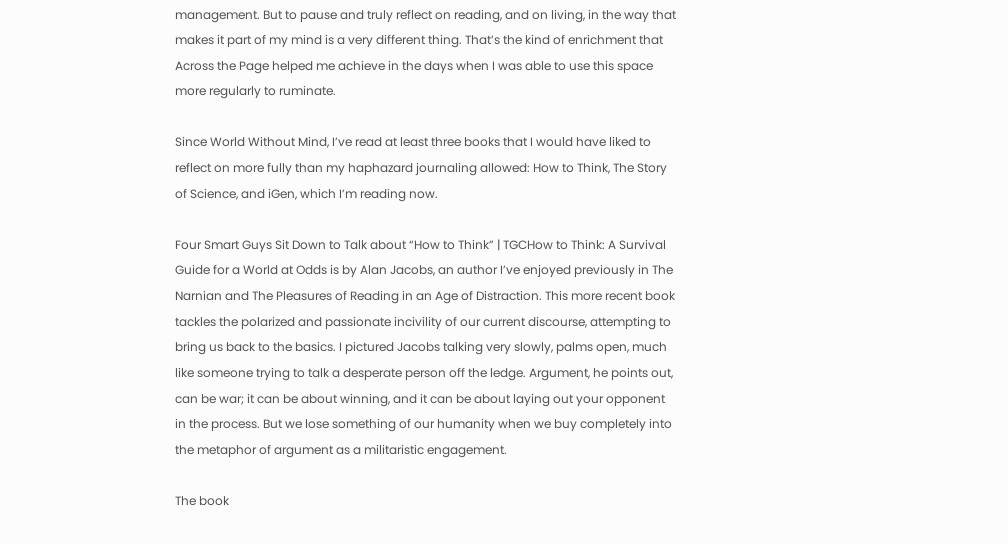management. But to pause and truly reflect on reading, and on living, in the way that makes it part of my mind is a very different thing. That’s the kind of enrichment that Across the Page helped me achieve in the days when I was able to use this space more regularly to ruminate.

Since World Without Mind, I’ve read at least three books that I would have liked to reflect on more fully than my haphazard journaling allowed: How to Think, The Story of Science, and iGen, which I’m reading now.

Four Smart Guys Sit Down to Talk about “How to Think” | TGCHow to Think: A Survival Guide for a World at Odds is by Alan Jacobs, an author I’ve enjoyed previously in The Narnian and The Pleasures of Reading in an Age of Distraction. This more recent book tackles the polarized and passionate incivility of our current discourse, attempting to bring us back to the basics. I pictured Jacobs talking very slowly, palms open, much like someone trying to talk a desperate person off the ledge. Argument, he points out, can be war; it can be about winning, and it can be about laying out your opponent in the process. But we lose something of our humanity when we buy completely into the metaphor of argument as a militaristic engagement.

The book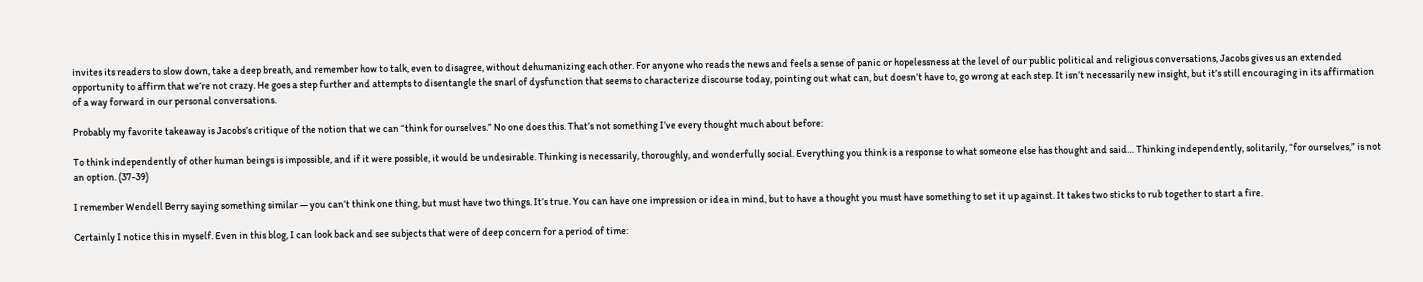invites its readers to slow down, take a deep breath, and remember how to talk, even to disagree, without dehumanizing each other. For anyone who reads the news and feels a sense of panic or hopelessness at the level of our public political and religious conversations, Jacobs gives us an extended opportunity to affirm that we’re not crazy. He goes a step further and attempts to disentangle the snarl of dysfunction that seems to characterize discourse today, pointing out what can, but doesn’t have to, go wrong at each step. It isn’t necessarily new insight, but it’s still encouraging in its affirmation of a way forward in our personal conversations.

Probably my favorite takeaway is Jacobs’s critique of the notion that we can “think for ourselves.” No one does this. That’s not something I’ve every thought much about before:

To think independently of other human beings is impossible, and if it were possible, it would be undesirable. Thinking is necessarily, thoroughly, and wonderfully social. Everything you think is a response to what someone else has thought and said… Thinking independently, solitarily, “for ourselves,” is not an option. (37-39)

I remember Wendell Berry saying something similar — you can’t think one thing, but must have two things. It’s true. You can have one impression or idea in mind, but to have a thought you must have something to set it up against. It takes two sticks to rub together to start a fire.

Certainly I notice this in myself. Even in this blog, I can look back and see subjects that were of deep concern for a period of time: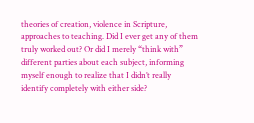theories of creation, violence in Scripture, approaches to teaching. Did I ever get any of them truly worked out? Or did I merely “think with” different parties about each subject, informing myself enough to realize that I didn’t really identify completely with either side?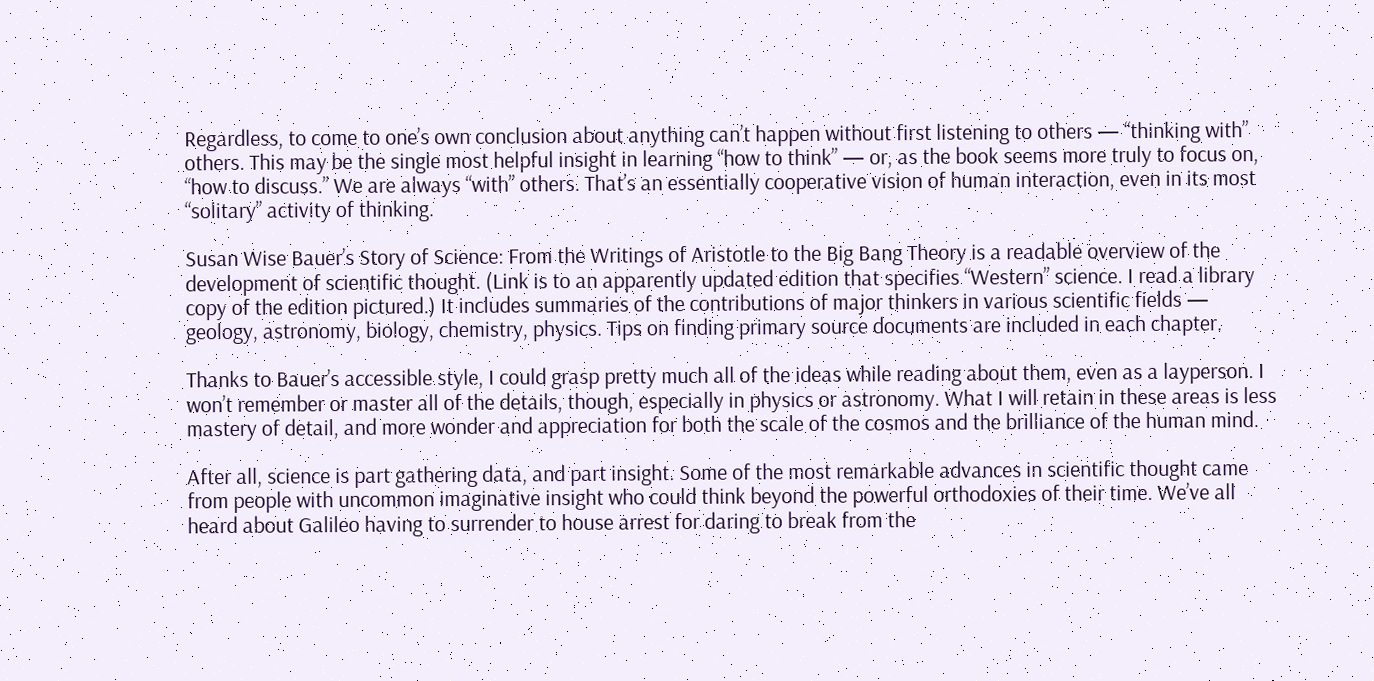Regardless, to come to one’s own conclusion about anything can’t happen without first listening to others — “thinking with” others. This may be the single most helpful insight in learning “how to think” — or, as the book seems more truly to focus on, “how to discuss.” We are always “with” others. That’s an essentially cooperative vision of human interaction, even in its most “solitary” activity of thinking.

Susan Wise Bauer’s Story of Science: From the Writings of Aristotle to the Big Bang Theory is a readable overview of the development of scientific thought. (Link is to an apparently updated edition that specifies “Western” science. I read a library copy of the edition pictured.) It includes summaries of the contributions of major thinkers in various scientific fields — geology, astronomy, biology, chemistry, physics. Tips on finding primary source documents are included in each chapter.

Thanks to Bauer’s accessible style, I could grasp pretty much all of the ideas while reading about them, even as a layperson. I won’t remember or master all of the details, though, especially in physics or astronomy. What I will retain in these areas is less mastery of detail, and more wonder and appreciation for both the scale of the cosmos and the brilliance of the human mind.

After all, science is part gathering data, and part insight. Some of the most remarkable advances in scientific thought came from people with uncommon imaginative insight who could think beyond the powerful orthodoxies of their time. We’ve all heard about Galileo having to surrender to house arrest for daring to break from the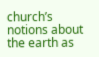church’s notions about the earth as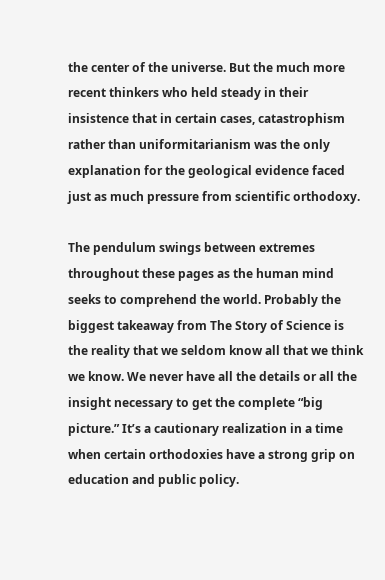the center of the universe. But the much more recent thinkers who held steady in their insistence that in certain cases, catastrophism rather than uniformitarianism was the only explanation for the geological evidence faced just as much pressure from scientific orthodoxy.

The pendulum swings between extremes throughout these pages as the human mind seeks to comprehend the world. Probably the biggest takeaway from The Story of Science is the reality that we seldom know all that we think we know. We never have all the details or all the insight necessary to get the complete “big picture.” It’s a cautionary realization in a time when certain orthodoxies have a strong grip on education and public policy.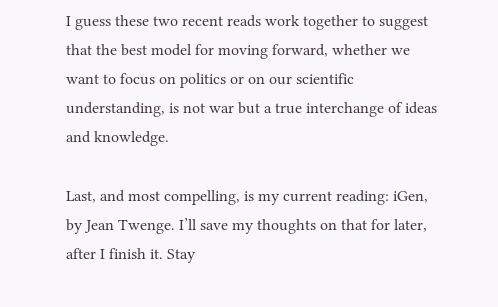I guess these two recent reads work together to suggest that the best model for moving forward, whether we want to focus on politics or on our scientific understanding, is not war but a true interchange of ideas and knowledge.

Last, and most compelling, is my current reading: iGen, by Jean Twenge. I’ll save my thoughts on that for later, after I finish it. Stay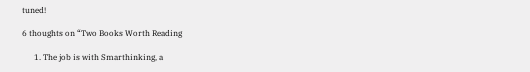tuned!

6 thoughts on “Two Books Worth Reading

      1. The job is with Smarthinking, a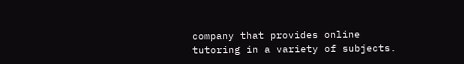company that provides online tutoring in a variety of subjects.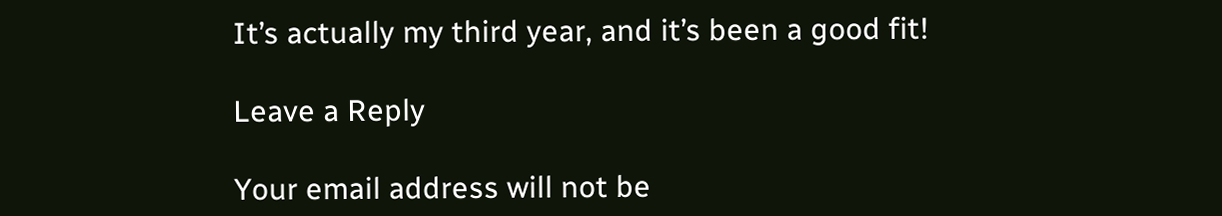It’s actually my third year, and it’s been a good fit!

Leave a Reply

Your email address will not be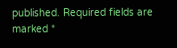published. Required fields are marked *